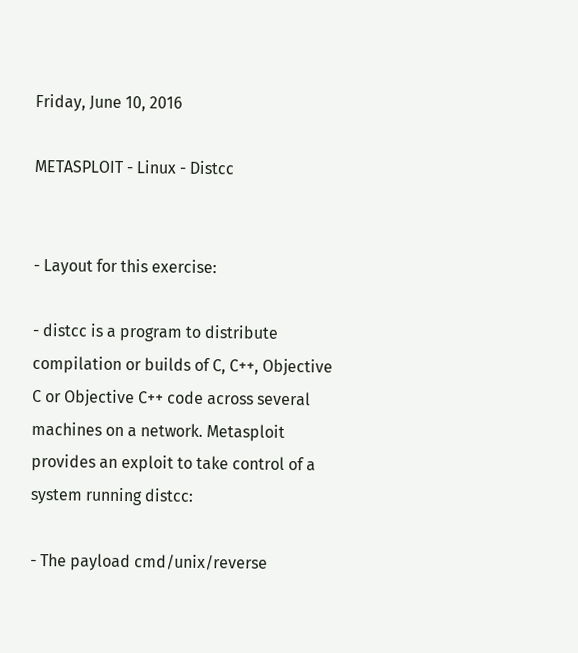Friday, June 10, 2016

METASPLOIT - Linux - Distcc


- Layout for this exercise:

- distcc is a program to distribute compilation or builds of C, C++, Objective C or Objective C++ code across several machines on a network. Metasploit provides an exploit to take control of a system running distcc:

- The payload cmd/unix/reverse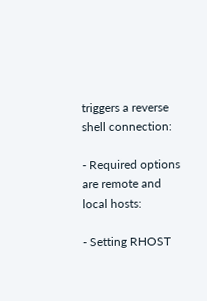triggers a reverse shell connection:

- Required options are remote and local hosts:

- Setting RHOST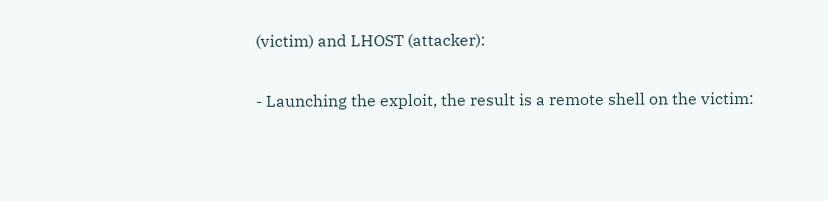(victim) and LHOST (attacker):

- Launching the exploit, the result is a remote shell on the victim: